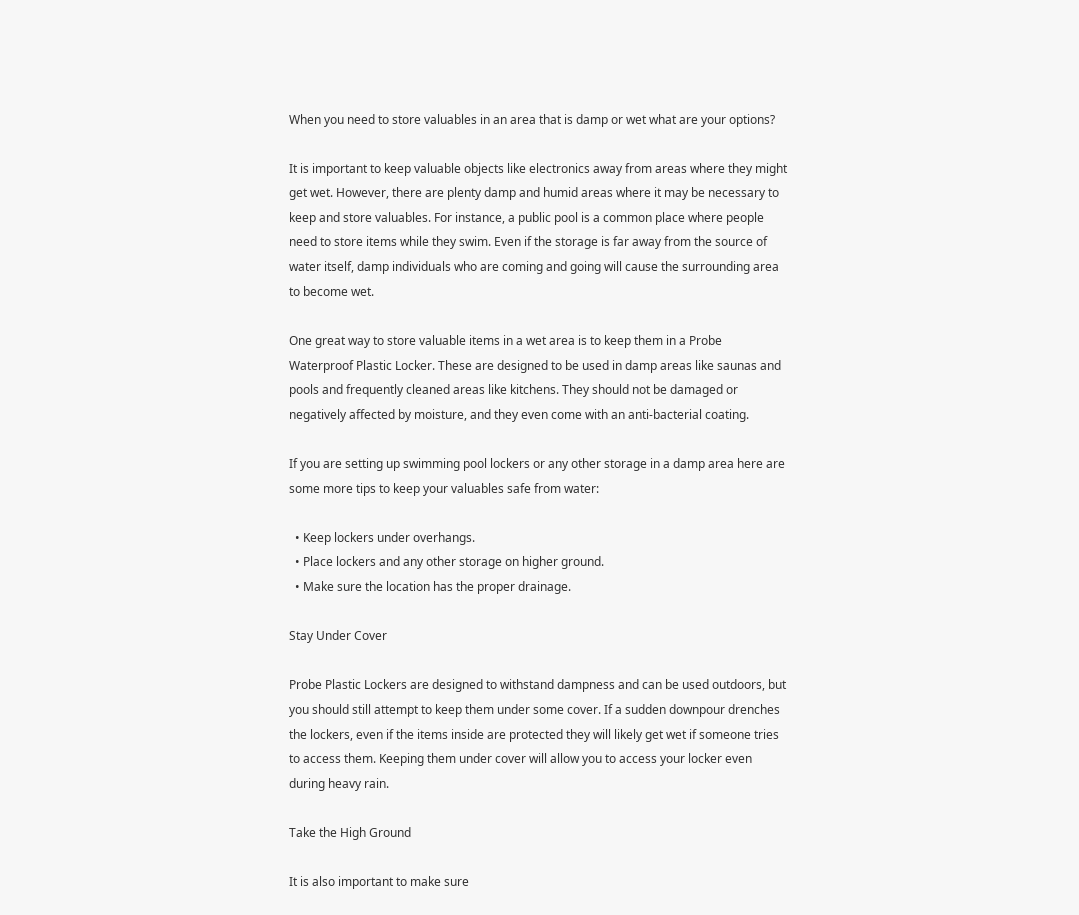When you need to store valuables in an area that is damp or wet what are your options?

It is important to keep valuable objects like electronics away from areas where they might get wet. However, there are plenty damp and humid areas where it may be necessary to keep and store valuables. For instance, a public pool is a common place where people need to store items while they swim. Even if the storage is far away from the source of water itself, damp individuals who are coming and going will cause the surrounding area to become wet.

One great way to store valuable items in a wet area is to keep them in a Probe Waterproof Plastic Locker. These are designed to be used in damp areas like saunas and pools and frequently cleaned areas like kitchens. They should not be damaged or negatively affected by moisture, and they even come with an anti-bacterial coating.

If you are setting up swimming pool lockers or any other storage in a damp area here are some more tips to keep your valuables safe from water:

  • Keep lockers under overhangs.
  • Place lockers and any other storage on higher ground.
  • Make sure the location has the proper drainage.

Stay Under Cover

Probe Plastic Lockers are designed to withstand dampness and can be used outdoors, but you should still attempt to keep them under some cover. If a sudden downpour drenches the lockers, even if the items inside are protected they will likely get wet if someone tries to access them. Keeping them under cover will allow you to access your locker even during heavy rain.

Take the High Ground

It is also important to make sure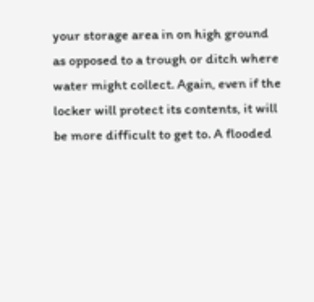your storage area in on high ground as opposed to a trough or ditch where water might collect. Again, even if the locker will protect its contents, it will be more difficult to get to. A flooded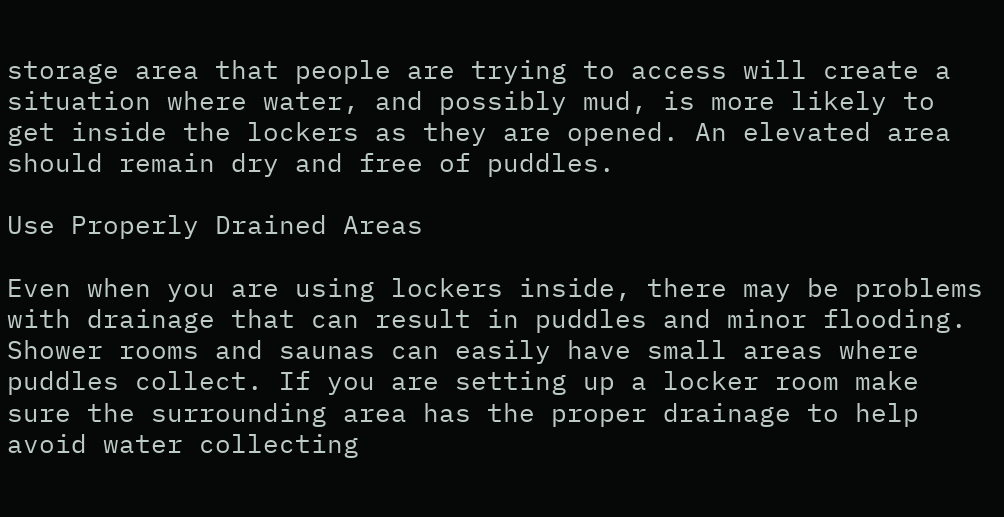storage area that people are trying to access will create a situation where water, and possibly mud, is more likely to get inside the lockers as they are opened. An elevated area should remain dry and free of puddles.

Use Properly Drained Areas

Even when you are using lockers inside, there may be problems with drainage that can result in puddles and minor flooding. Shower rooms and saunas can easily have small areas where puddles collect. If you are setting up a locker room make sure the surrounding area has the proper drainage to help avoid water collecting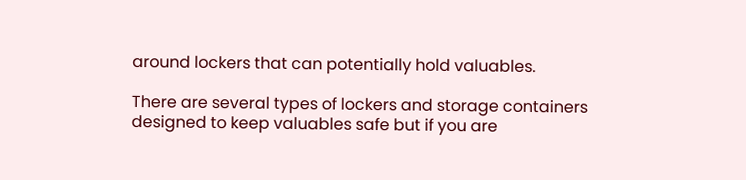around lockers that can potentially hold valuables.

There are several types of lockers and storage containers designed to keep valuables safe but if you are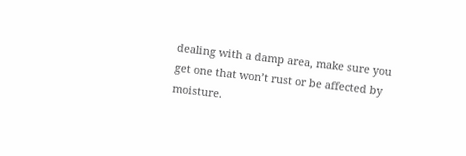dealing with a damp area, make sure you get one that won’t rust or be affected by moisture.